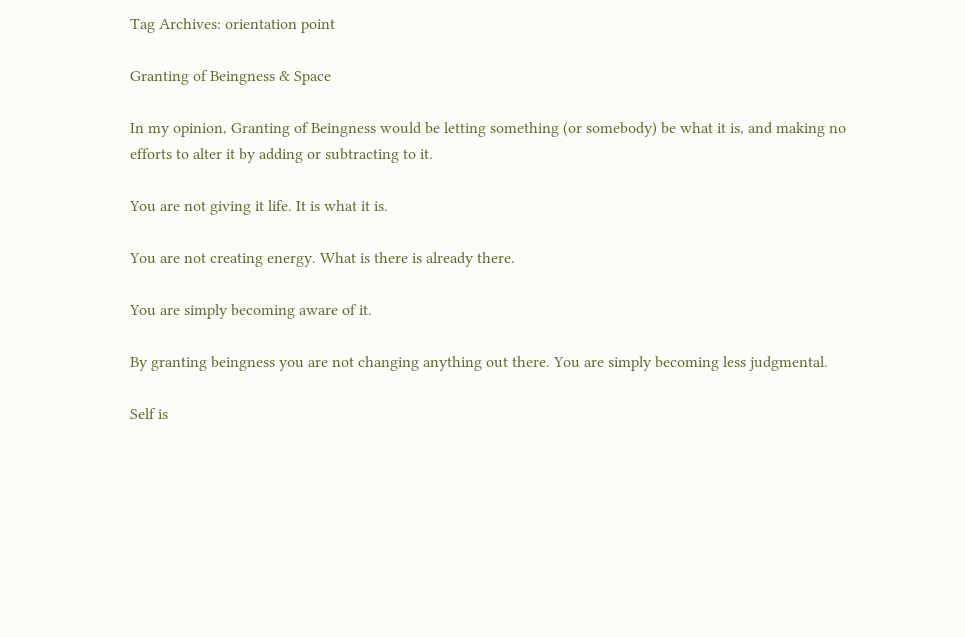Tag Archives: orientation point

Granting of Beingness & Space

In my opinion, Granting of Beingness would be letting something (or somebody) be what it is, and making no efforts to alter it by adding or subtracting to it.

You are not giving it life. It is what it is.

You are not creating energy. What is there is already there.

You are simply becoming aware of it.

By granting beingness you are not changing anything out there. You are simply becoming less judgmental.

Self is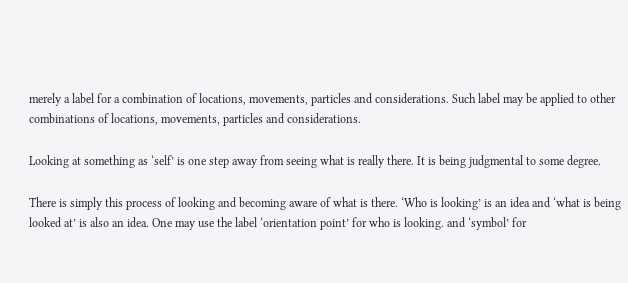merely a label for a combination of locations, movements, particles and considerations. Such label may be applied to other combinations of locations, movements, particles and considerations.

Looking at something as ‘self’ is one step away from seeing what is really there. It is being judgmental to some degree.

There is simply this process of looking and becoming aware of what is there. ‘Who is looking’ is an idea and ‘what is being looked at’ is also an idea. One may use the label ‘orientation point’ for who is looking. and ‘symbol’ for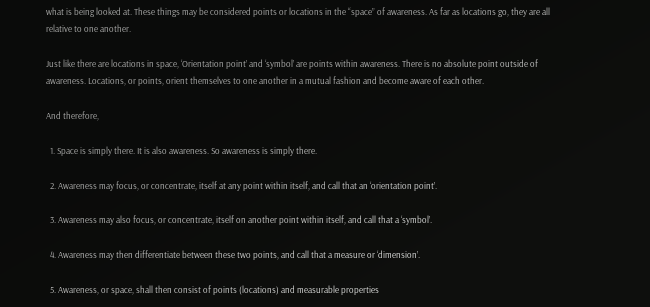what is being looked at. These things may be considered points or locations in the “space” of awareness. As far as locations go, they are all relative to one another.

Just like there are locations in space, ‘Orientation point’ and ‘symbol’ are points within awareness. There is no absolute point outside of awareness. Locations, or points, orient themselves to one another in a mutual fashion and become aware of each other.

And therefore,

  1. Space is simply there. It is also awareness. So awareness is simply there.

  2. Awareness may focus, or concentrate, itself at any point within itself, and call that an ‘orientation point’.

  3. Awareness may also focus, or concentrate, itself on another point within itself, and call that a ‘symbol’.

  4. Awareness may then differentiate between these two points, and call that a measure or ‘dimension’.

  5. Awareness, or space, shall then consist of points (locations) and measurable properties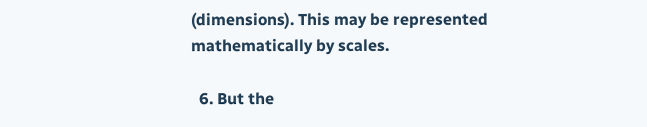(dimensions). This may be represented mathematically by scales.

  6. But the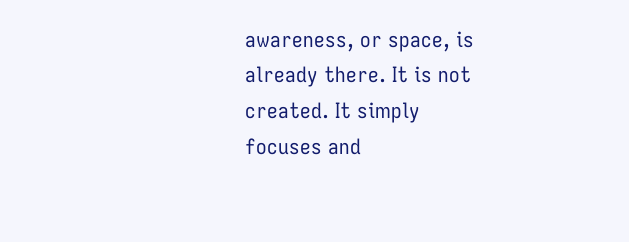awareness, or space, is already there. It is not created. It simply focuses and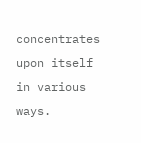concentrates upon itself in various ways.